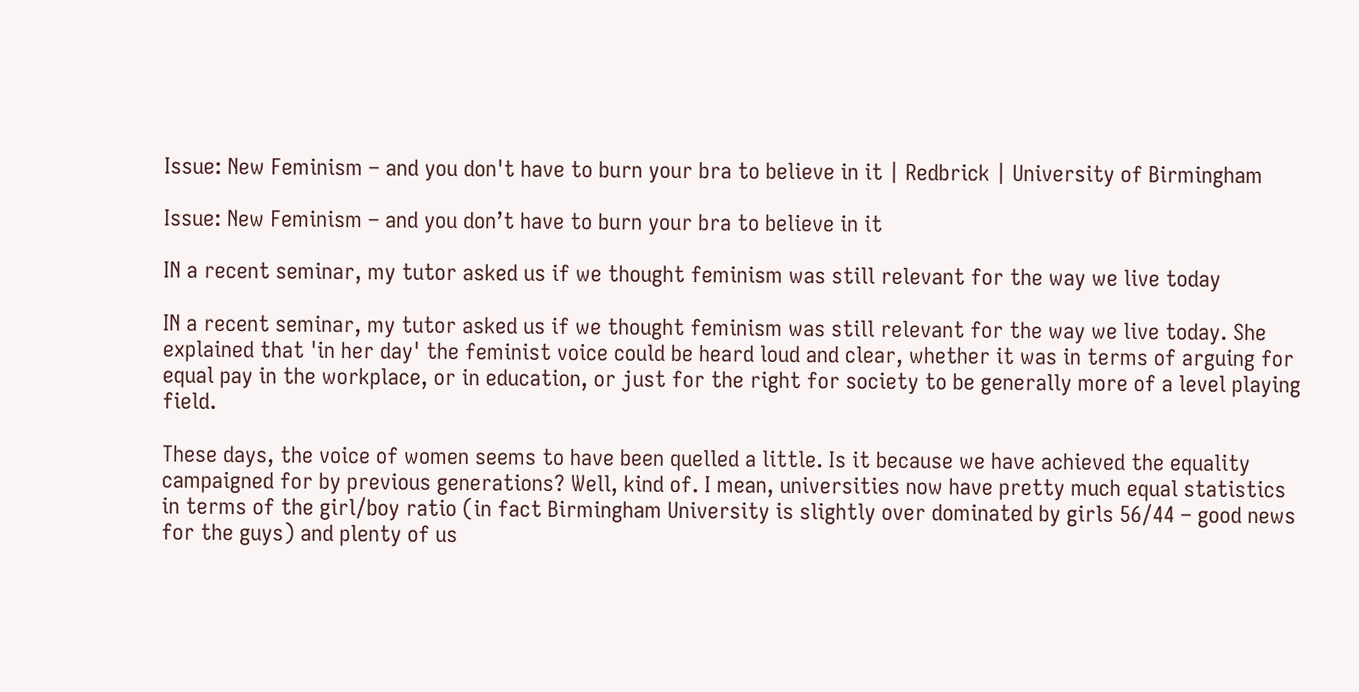Issue: New Feminism – and you don't have to burn your bra to believe in it | Redbrick | University of Birmingham

Issue: New Feminism – and you don’t have to burn your bra to believe in it

IN a recent seminar, my tutor asked us if we thought feminism was still relevant for the way we live today

IN a recent seminar, my tutor asked us if we thought feminism was still relevant for the way we live today. She explained that 'in her day' the feminist voice could be heard loud and clear, whether it was in terms of arguing for equal pay in the workplace, or in education, or just for the right for society to be generally more of a level playing field.

These days, the voice of women seems to have been quelled a little. Is it because we have achieved the equality campaigned for by previous generations? Well, kind of. I mean, universities now have pretty much equal statistics in terms of the girl/boy ratio (in fact Birmingham University is slightly over dominated by girls 56/44 – good news for the guys) and plenty of us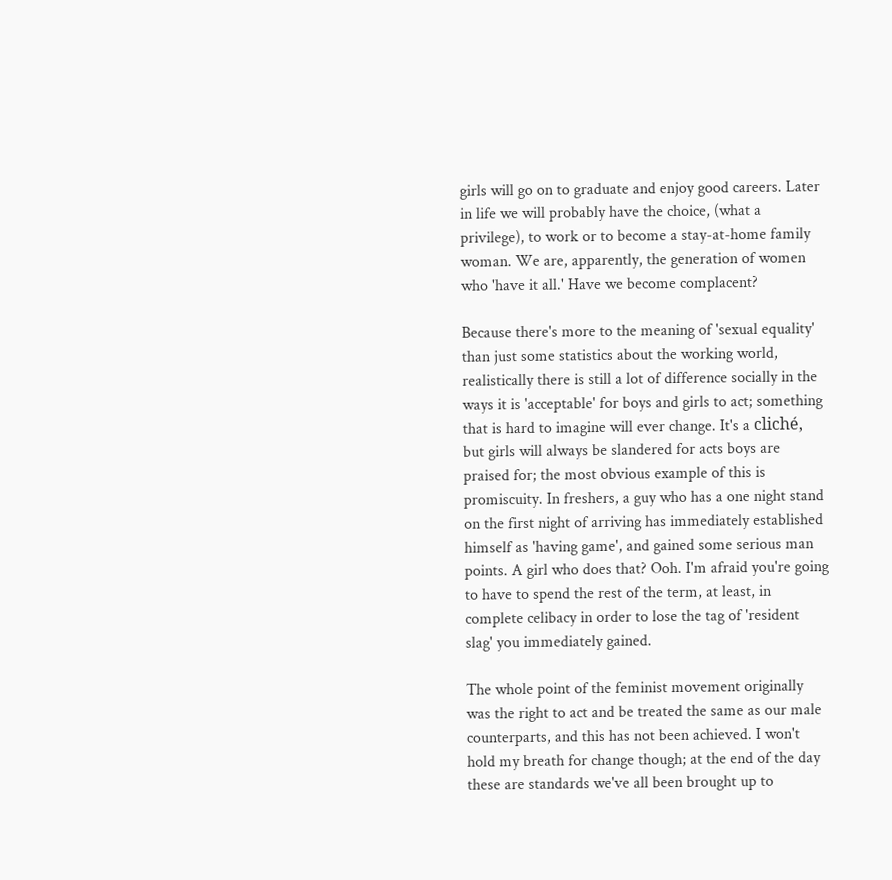girls will go on to graduate and enjoy good careers. Later in life we will probably have the choice, (what a privilege), to work or to become a stay-at-home family woman. We are, apparently, the generation of women who 'have it all.' Have we become complacent?

Because there's more to the meaning of 'sexual equality' than just some statistics about the working world, realistically there is still a lot of difference socially in the ways it is 'acceptable' for boys and girls to act; something that is hard to imagine will ever change. It's a cliché, but girls will always be slandered for acts boys are praised for; the most obvious example of this is promiscuity. In freshers, a guy who has a one night stand on the first night of arriving has immediately established himself as 'having game', and gained some serious man points. A girl who does that? Ooh. I'm afraid you're going to have to spend the rest of the term, at least, in complete celibacy in order to lose the tag of 'resident slag' you immediately gained.

The whole point of the feminist movement originally was the right to act and be treated the same as our male counterparts, and this has not been achieved. I won't hold my breath for change though; at the end of the day these are standards we've all been brought up to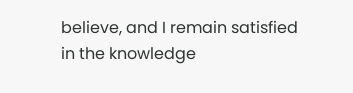believe, and I remain satisfied in the knowledge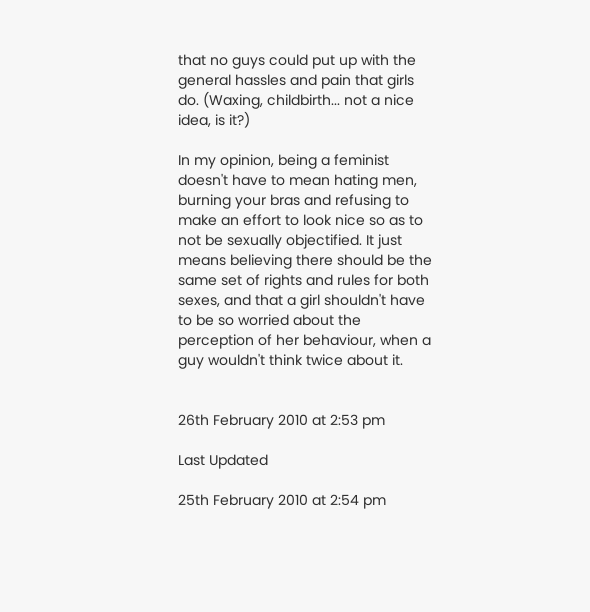that no guys could put up with the general hassles and pain that girls do. (Waxing, childbirth... not a nice idea, is it?)

In my opinion, being a feminist doesn't have to mean hating men, burning your bras and refusing to make an effort to look nice so as to not be sexually objectified. It just means believing there should be the same set of rights and rules for both sexes, and that a girl shouldn't have to be so worried about the perception of her behaviour, when a guy wouldn't think twice about it.


26th February 2010 at 2:53 pm

Last Updated

25th February 2010 at 2:54 pm